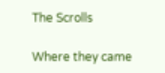The Scrolls

Where they came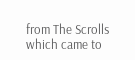from The Scrolls which came to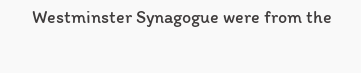Westminster Synagogue were from the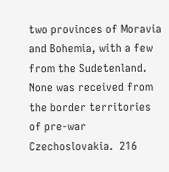two provinces of Moravia and Bohemia, with a few from the Sudetenland.  None was received from the border territories of pre-war Czechoslovakia.  216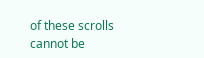of these scrolls cannot be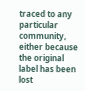traced to any  particular community, either because the original label has been lost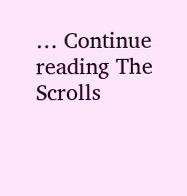… Continue reading The Scrolls